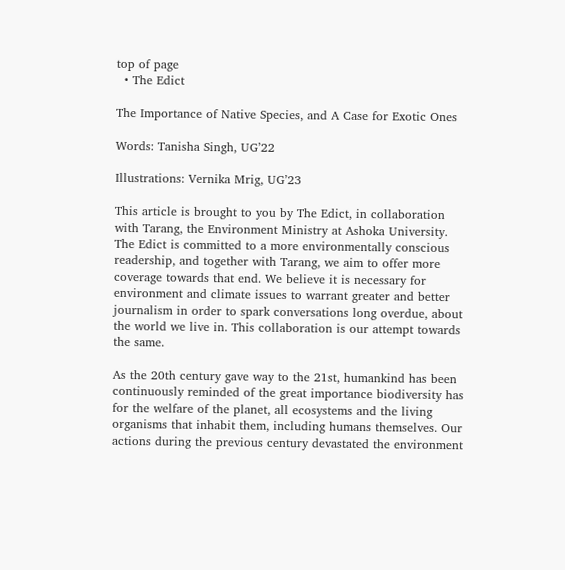top of page
  • The Edict

The Importance of Native Species, and A Case for Exotic Ones

Words: Tanisha Singh, UG’22

Illustrations: Vernika Mrig, UG’23

This article is brought to you by The Edict, in collaboration with Tarang, the Environment Ministry at Ashoka University. The Edict is committed to a more environmentally conscious readership, and together with Tarang, we aim to offer more coverage towards that end. We believe it is necessary for environment and climate issues to warrant greater and better journalism in order to spark conversations long overdue, about the world we live in. This collaboration is our attempt towards the same.

As the 20th century gave way to the 21st, humankind has been continuously reminded of the great importance biodiversity has for the welfare of the planet, all ecosystems and the living organisms that inhabit them, including humans themselves. Our actions during the previous century devastated the environment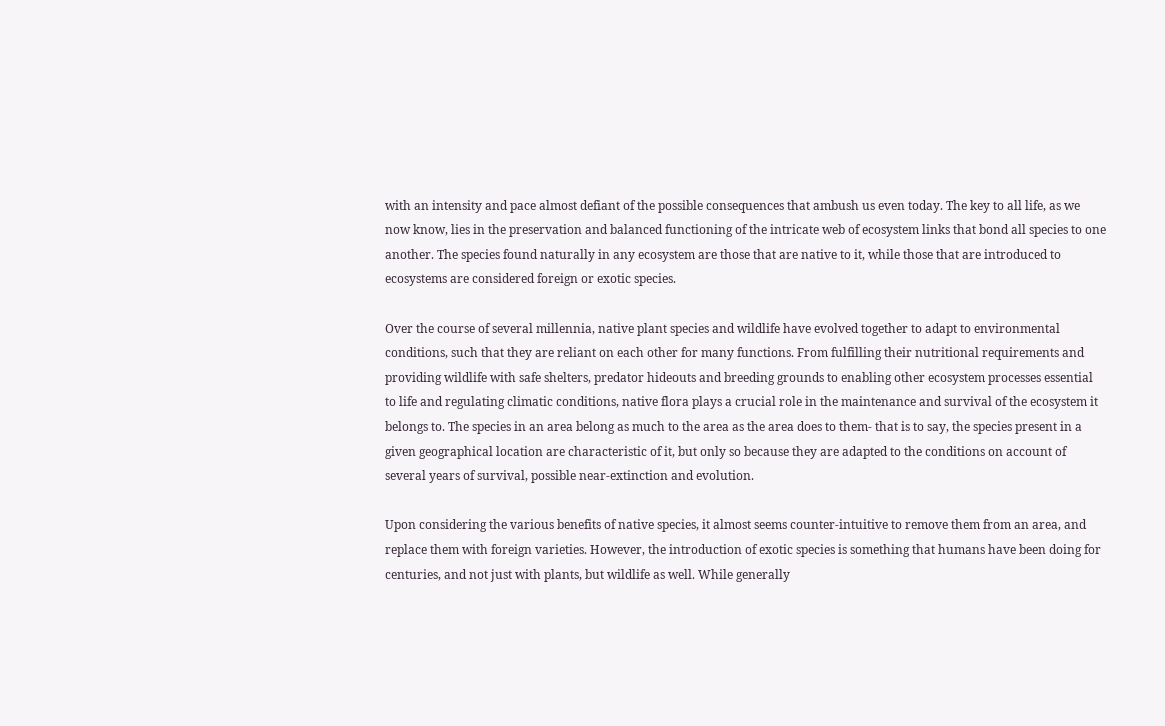with an intensity and pace almost defiant of the possible consequences that ambush us even today. The key to all life, as we now know, lies in the preservation and balanced functioning of the intricate web of ecosystem links that bond all species to one another. The species found naturally in any ecosystem are those that are native to it, while those that are introduced to ecosystems are considered foreign or exotic species.

Over the course of several millennia, native plant species and wildlife have evolved together to adapt to environmental conditions, such that they are reliant on each other for many functions. From fulfilling their nutritional requirements and providing wildlife with safe shelters, predator hideouts and breeding grounds to enabling other ecosystem processes essential to life and regulating climatic conditions, native flora plays a crucial role in the maintenance and survival of the ecosystem it belongs to. The species in an area belong as much to the area as the area does to them- that is to say, the species present in a given geographical location are characteristic of it, but only so because they are adapted to the conditions on account of several years of survival, possible near-extinction and evolution.

Upon considering the various benefits of native species, it almost seems counter-intuitive to remove them from an area, and replace them with foreign varieties. However, the introduction of exotic species is something that humans have been doing for centuries, and not just with plants, but wildlife as well. While generally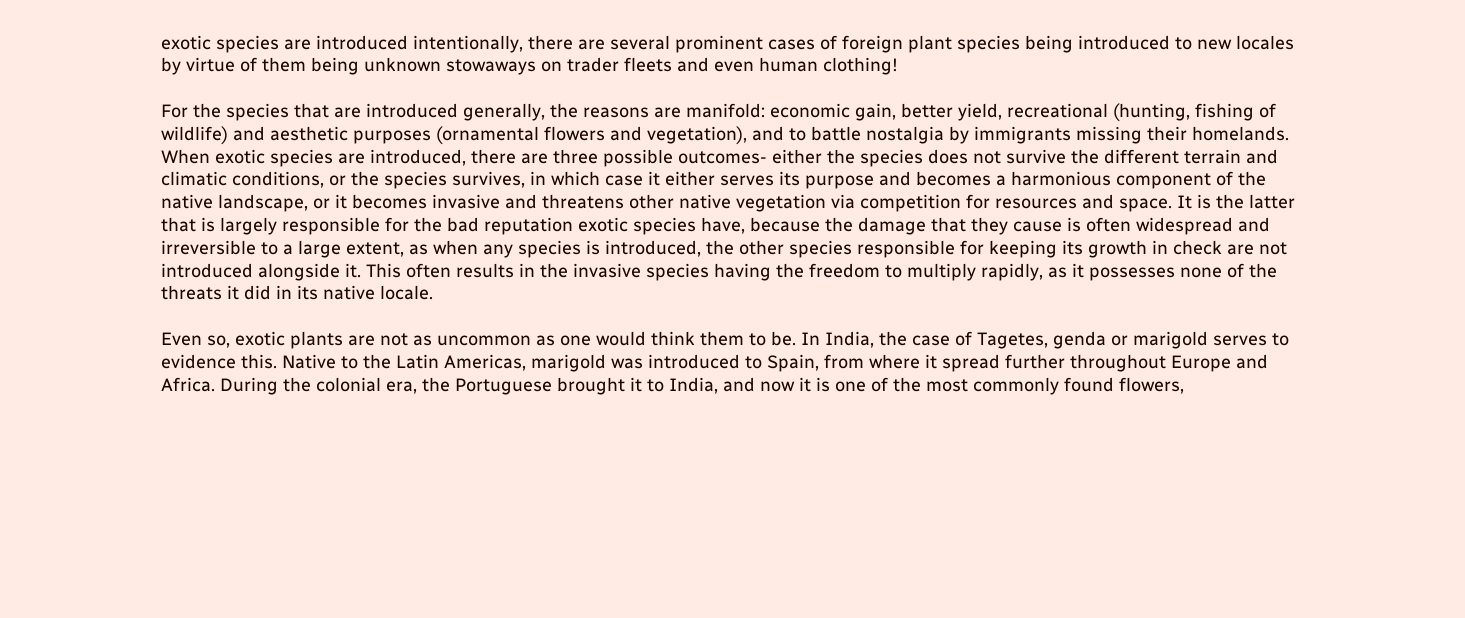exotic species are introduced intentionally, there are several prominent cases of foreign plant species being introduced to new locales by virtue of them being unknown stowaways on trader fleets and even human clothing!

For the species that are introduced generally, the reasons are manifold: economic gain, better yield, recreational (hunting, fishing of wildlife) and aesthetic purposes (ornamental flowers and vegetation), and to battle nostalgia by immigrants missing their homelands. When exotic species are introduced, there are three possible outcomes- either the species does not survive the different terrain and climatic conditions, or the species survives, in which case it either serves its purpose and becomes a harmonious component of the native landscape, or it becomes invasive and threatens other native vegetation via competition for resources and space. It is the latter that is largely responsible for the bad reputation exotic species have, because the damage that they cause is often widespread and irreversible to a large extent, as when any species is introduced, the other species responsible for keeping its growth in check are not introduced alongside it. This often results in the invasive species having the freedom to multiply rapidly, as it possesses none of the threats it did in its native locale.

Even so, exotic plants are not as uncommon as one would think them to be. In India, the case of Tagetes, genda or marigold serves to evidence this. Native to the Latin Americas, marigold was introduced to Spain, from where it spread further throughout Europe and Africa. During the colonial era, the Portuguese brought it to India, and now it is one of the most commonly found flowers,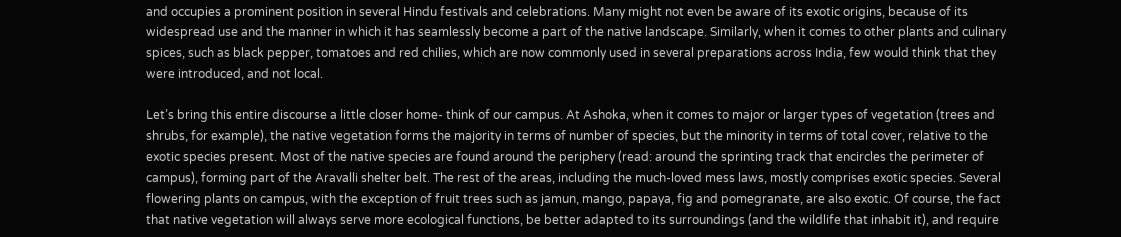and occupies a prominent position in several Hindu festivals and celebrations. Many might not even be aware of its exotic origins, because of its widespread use and the manner in which it has seamlessly become a part of the native landscape. Similarly, when it comes to other plants and culinary spices, such as black pepper, tomatoes and red chilies, which are now commonly used in several preparations across India, few would think that they were introduced, and not local.

Let’s bring this entire discourse a little closer home- think of our campus. At Ashoka, when it comes to major or larger types of vegetation (trees and shrubs, for example), the native vegetation forms the majority in terms of number of species, but the minority in terms of total cover, relative to the exotic species present. Most of the native species are found around the periphery (read: around the sprinting track that encircles the perimeter of campus), forming part of the Aravalli shelter belt. The rest of the areas, including the much-loved mess laws, mostly comprises exotic species. Several flowering plants on campus, with the exception of fruit trees such as jamun, mango, papaya, fig and pomegranate, are also exotic. Of course, the fact that native vegetation will always serve more ecological functions, be better adapted to its surroundings (and the wildlife that inhabit it), and require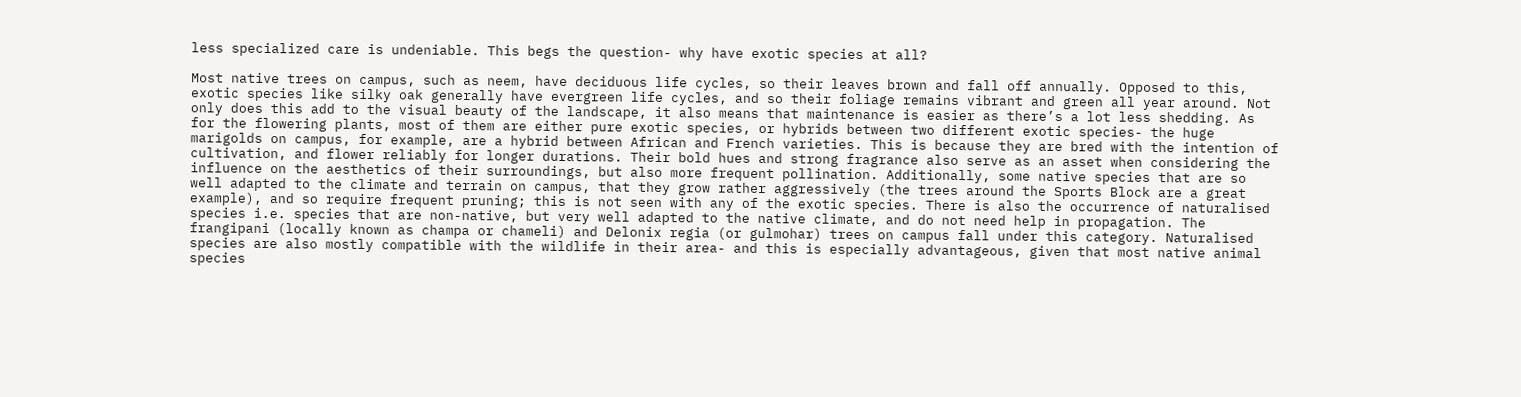less specialized care is undeniable. This begs the question- why have exotic species at all?

Most native trees on campus, such as neem, have deciduous life cycles, so their leaves brown and fall off annually. Opposed to this, exotic species like silky oak generally have evergreen life cycles, and so their foliage remains vibrant and green all year around. Not only does this add to the visual beauty of the landscape, it also means that maintenance is easier as there’s a lot less shedding. As for the flowering plants, most of them are either pure exotic species, or hybrids between two different exotic species- the huge marigolds on campus, for example, are a hybrid between African and French varieties. This is because they are bred with the intention of cultivation, and flower reliably for longer durations. Their bold hues and strong fragrance also serve as an asset when considering the influence on the aesthetics of their surroundings, but also more frequent pollination. Additionally, some native species that are so well adapted to the climate and terrain on campus, that they grow rather aggressively (the trees around the Sports Block are a great example), and so require frequent pruning; this is not seen with any of the exotic species. There is also the occurrence of naturalised species i.e. species that are non-native, but very well adapted to the native climate, and do not need help in propagation. The frangipani (locally known as champa or chameli) and Delonix regia (or gulmohar) trees on campus fall under this category. Naturalised species are also mostly compatible with the wildlife in their area- and this is especially advantageous, given that most native animal species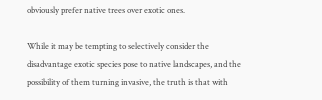obviously prefer native trees over exotic ones.

While it may be tempting to selectively consider the disadvantage exotic species pose to native landscapes, and the possibility of them turning invasive, the truth is that with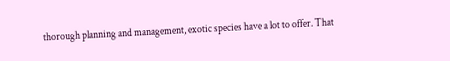thorough planning and management, exotic species have a lot to offer. That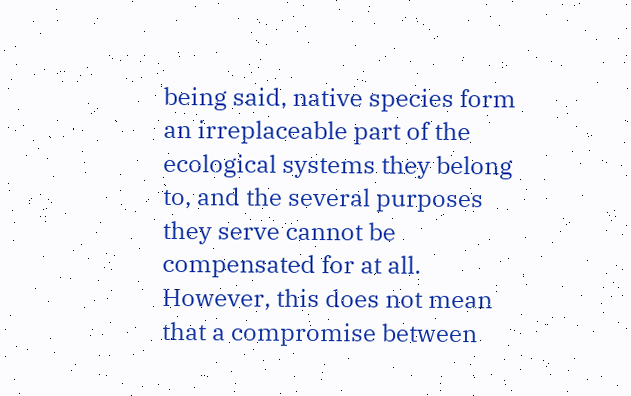being said, native species form an irreplaceable part of the ecological systems they belong to, and the several purposes they serve cannot be compensated for at all. However, this does not mean that a compromise between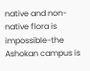native and non-native flora is impossible-the Ashokan campus is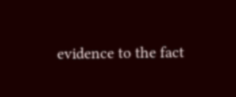evidence to the fact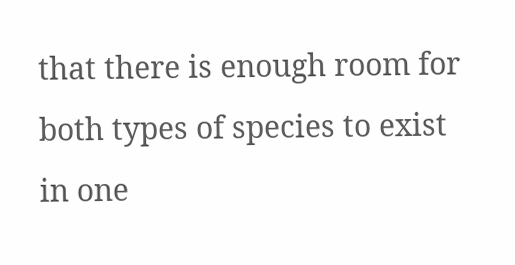that there is enough room for both types of species to exist in one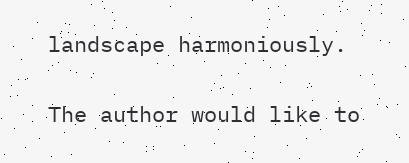landscape harmoniously.

The author would like to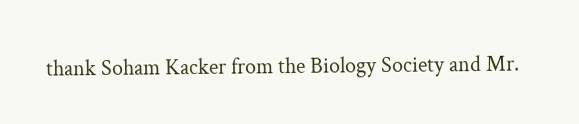thank Soham Kacker from the Biology Society and Mr.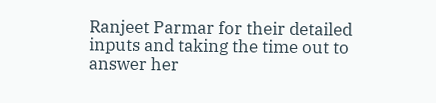Ranjeet Parmar for their detailed inputs and taking the time out to answer her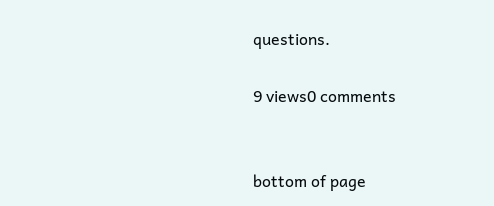questions.

9 views0 comments


bottom of page